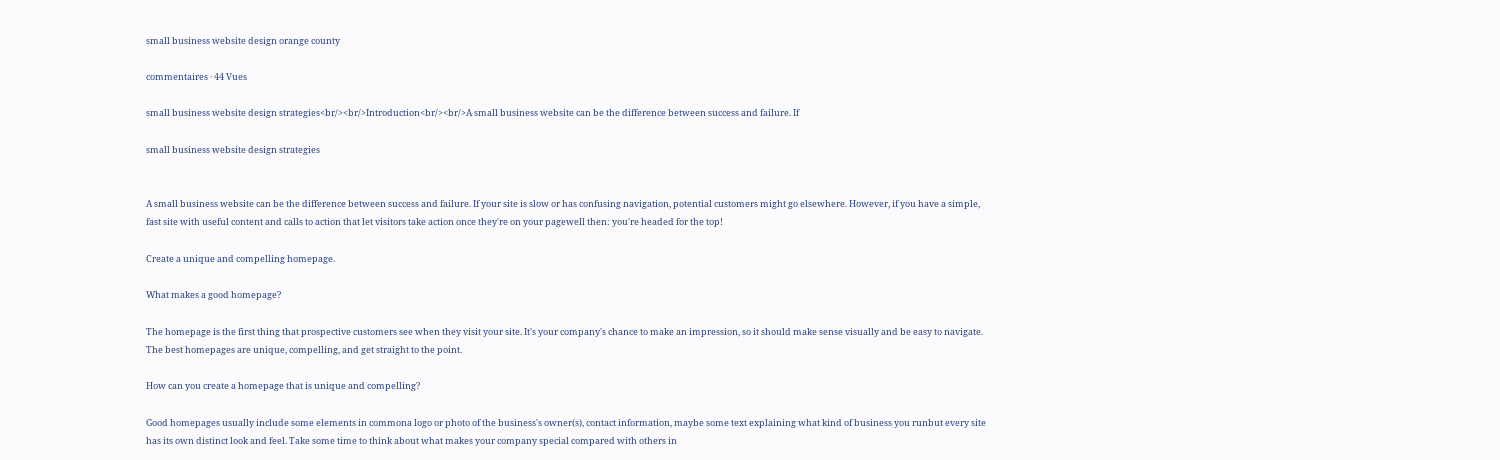small business website design orange county

commentaires · 44 Vues

small business website design strategies<br/><br/>Introduction<br/><br/>A small business website can be the difference between success and failure. If

small business website design strategies


A small business website can be the difference between success and failure. If your site is slow or has confusing navigation, potential customers might go elsewhere. However, if you have a simple, fast site with useful content and calls to action that let visitors take action once they're on your pagewell then: you're headed for the top!

Create a unique and compelling homepage.

What makes a good homepage?

The homepage is the first thing that prospective customers see when they visit your site. It's your company's chance to make an impression, so it should make sense visually and be easy to navigate. The best homepages are unique, compelling, and get straight to the point.

How can you create a homepage that is unique and compelling?

Good homepages usually include some elements in commona logo or photo of the business's owner(s), contact information, maybe some text explaining what kind of business you runbut every site has its own distinct look and feel. Take some time to think about what makes your company special compared with others in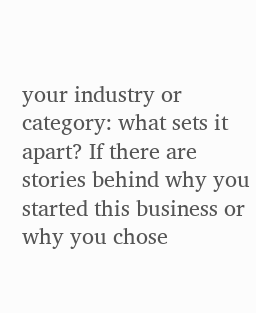your industry or category: what sets it apart? If there are stories behind why you started this business or why you chose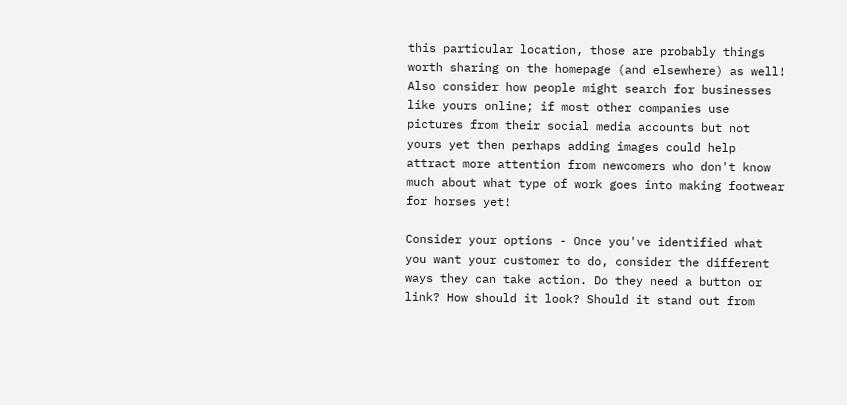this particular location, those are probably things worth sharing on the homepage (and elsewhere) as well! Also consider how people might search for businesses like yours online; if most other companies use pictures from their social media accounts but not yours yet then perhaps adding images could help attract more attention from newcomers who don't know much about what type of work goes into making footwear for horses yet!

Consider your options - Once you've identified what you want your customer to do, consider the different ways they can take action. Do they need a button or link? How should it look? Should it stand out from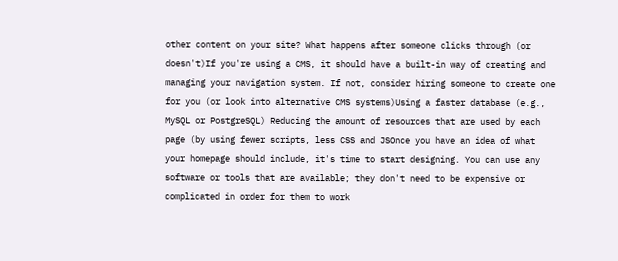other content on your site? What happens after someone clicks through (or doesn't)If you're using a CMS, it should have a built-in way of creating and managing your navigation system. If not, consider hiring someone to create one for you (or look into alternative CMS systems)Using a faster database (e.g., MySQL or PostgreSQL) Reducing the amount of resources that are used by each page (by using fewer scripts, less CSS and JSOnce you have an idea of what your homepage should include, it's time to start designing. You can use any software or tools that are available; they don't need to be expensive or complicated in order for them to work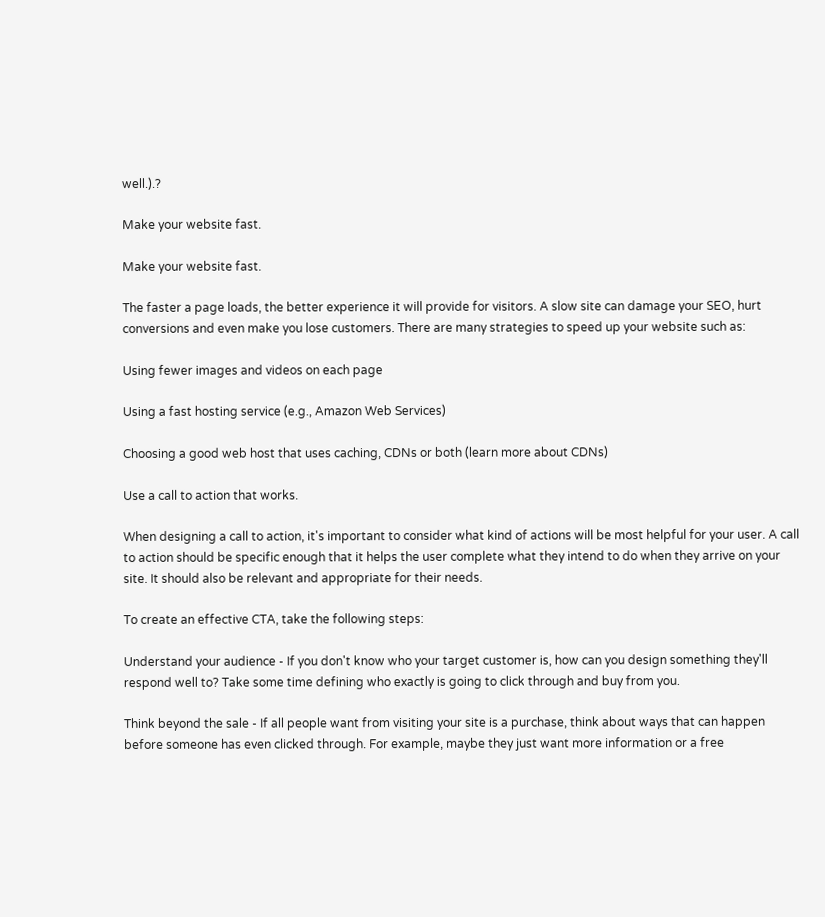well.).?

Make your website fast.

Make your website fast.

The faster a page loads, the better experience it will provide for visitors. A slow site can damage your SEO, hurt conversions and even make you lose customers. There are many strategies to speed up your website such as:

Using fewer images and videos on each page

Using a fast hosting service (e.g., Amazon Web Services)

Choosing a good web host that uses caching, CDNs or both (learn more about CDNs)

Use a call to action that works.

When designing a call to action, it's important to consider what kind of actions will be most helpful for your user. A call to action should be specific enough that it helps the user complete what they intend to do when they arrive on your site. It should also be relevant and appropriate for their needs.

To create an effective CTA, take the following steps:

Understand your audience - If you don't know who your target customer is, how can you design something they'll respond well to? Take some time defining who exactly is going to click through and buy from you.

Think beyond the sale - If all people want from visiting your site is a purchase, think about ways that can happen before someone has even clicked through. For example, maybe they just want more information or a free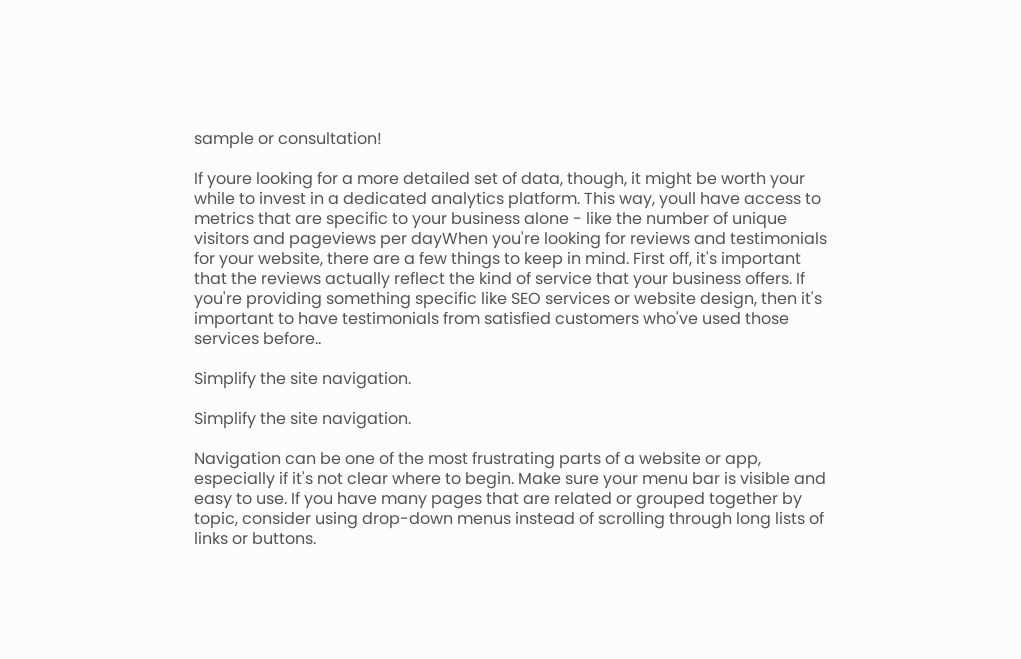sample or consultation!

If youre looking for a more detailed set of data, though, it might be worth your while to invest in a dedicated analytics platform. This way, youll have access to metrics that are specific to your business alone - like the number of unique visitors and pageviews per dayWhen you're looking for reviews and testimonials for your website, there are a few things to keep in mind. First off, it's important that the reviews actually reflect the kind of service that your business offers. If you're providing something specific like SEO services or website design, then it's important to have testimonials from satisfied customers who've used those services before..

Simplify the site navigation.

Simplify the site navigation.

Navigation can be one of the most frustrating parts of a website or app, especially if it's not clear where to begin. Make sure your menu bar is visible and easy to use. If you have many pages that are related or grouped together by topic, consider using drop-down menus instead of scrolling through long lists of links or buttons.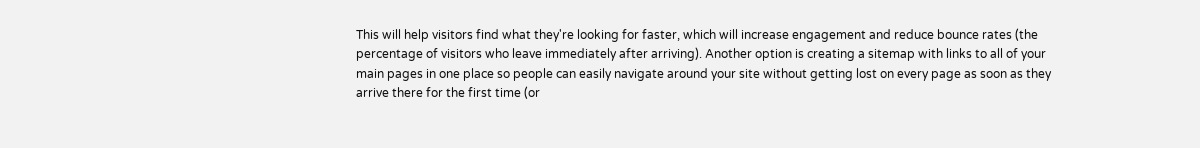This will help visitors find what they're looking for faster, which will increase engagement and reduce bounce rates (the percentage of visitors who leave immediately after arriving). Another option is creating a sitemap with links to all of your main pages in one place so people can easily navigate around your site without getting lost on every page as soon as they arrive there for the first time (or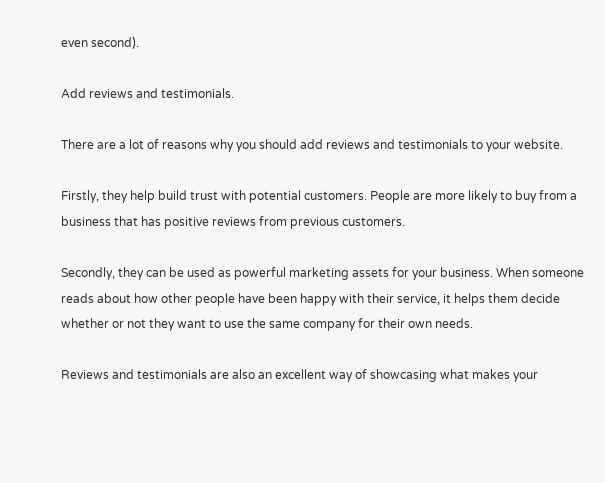even second).

Add reviews and testimonials.

There are a lot of reasons why you should add reviews and testimonials to your website.

Firstly, they help build trust with potential customers. People are more likely to buy from a business that has positive reviews from previous customers.

Secondly, they can be used as powerful marketing assets for your business. When someone reads about how other people have been happy with their service, it helps them decide whether or not they want to use the same company for their own needs.

Reviews and testimonials are also an excellent way of showcasing what makes your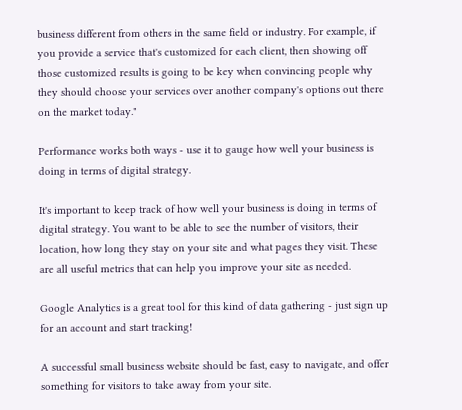business different from others in the same field or industry. For example, if you provide a service that's customized for each client, then showing off those customized results is going to be key when convincing people why they should choose your services over another company's options out there on the market today."

Performance works both ways - use it to gauge how well your business is doing in terms of digital strategy.

It's important to keep track of how well your business is doing in terms of digital strategy. You want to be able to see the number of visitors, their location, how long they stay on your site and what pages they visit. These are all useful metrics that can help you improve your site as needed.

Google Analytics is a great tool for this kind of data gathering - just sign up for an account and start tracking!

A successful small business website should be fast, easy to navigate, and offer something for visitors to take away from your site.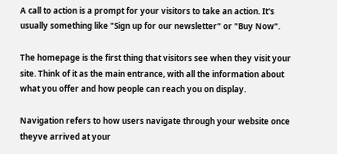A call to action is a prompt for your visitors to take an action. It's usually something like "Sign up for our newsletter" or "Buy Now".

The homepage is the first thing that visitors see when they visit your site. Think of it as the main entrance, with all the information about what you offer and how people can reach you on display.

Navigation refers to how users navigate through your website once theyve arrived at your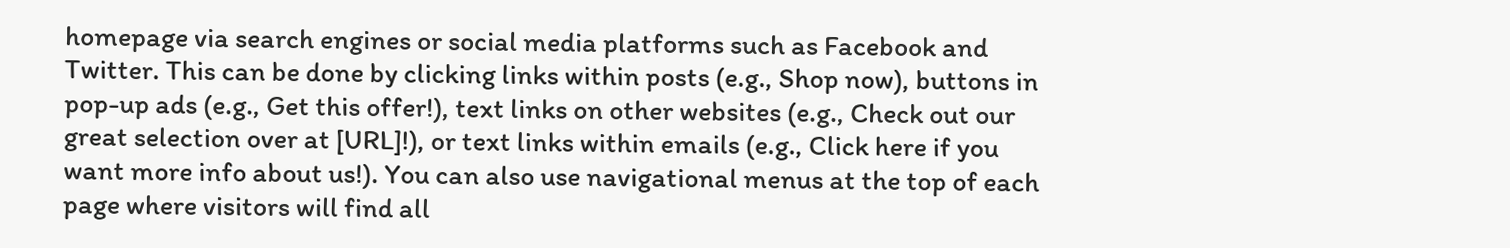homepage via search engines or social media platforms such as Facebook and Twitter. This can be done by clicking links within posts (e.g., Shop now), buttons in pop-up ads (e.g., Get this offer!), text links on other websites (e.g., Check out our great selection over at [URL]!), or text links within emails (e.g., Click here if you want more info about us!). You can also use navigational menus at the top of each page where visitors will find all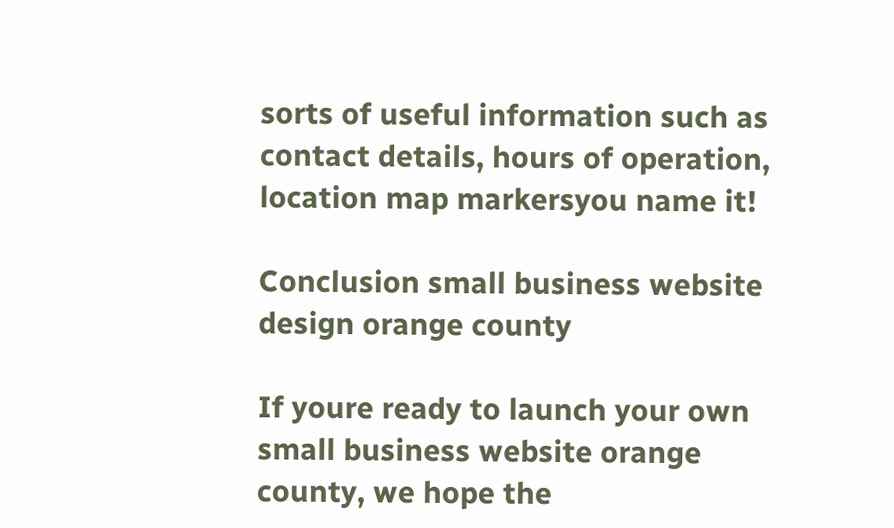sorts of useful information such as contact details, hours of operation, location map markersyou name it!

Conclusion small business website design orange county

If youre ready to launch your own small business website orange county, we hope the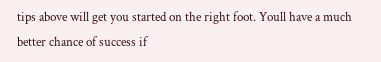tips above will get you started on the right foot. Youll have a much better chance of success if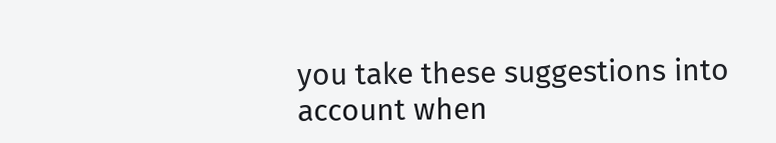you take these suggestions into account when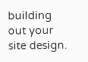building out your site design.